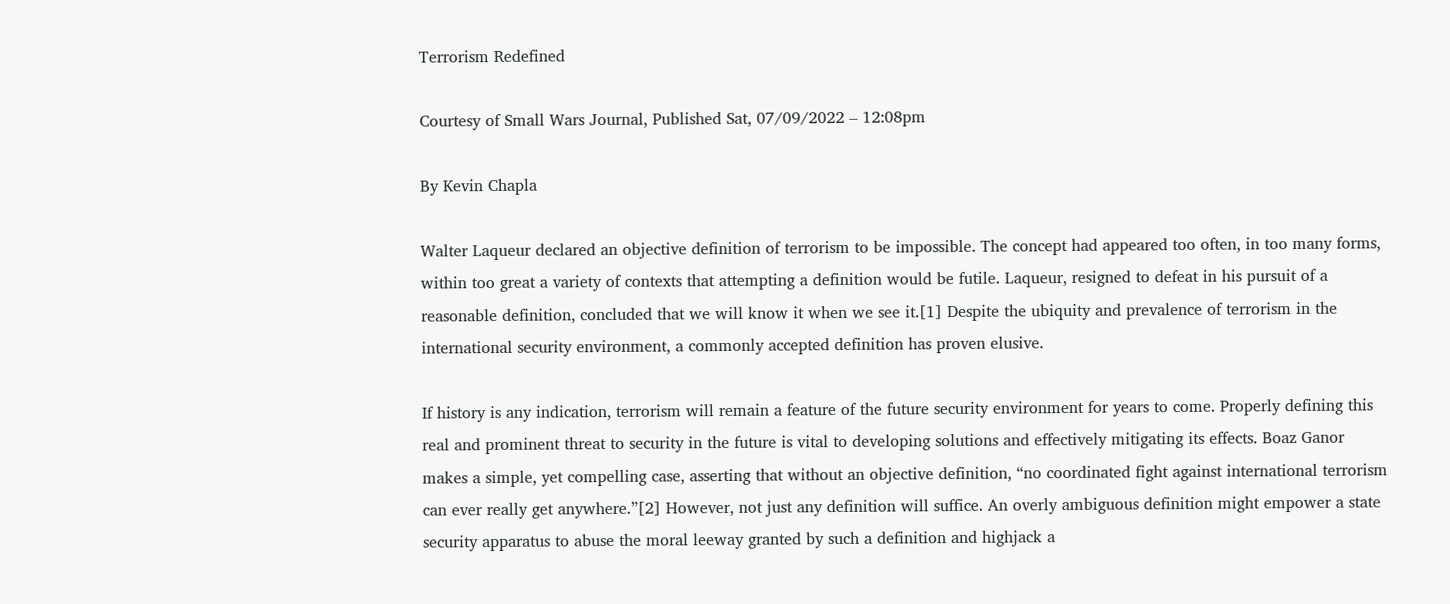Terrorism Redefined

Courtesy of Small Wars Journal, Published Sat, 07/09/2022 – 12:08pm

By Kevin Chapla

Walter Laqueur declared an objective definition of terrorism to be impossible. The concept had appeared too often, in too many forms, within too great a variety of contexts that attempting a definition would be futile. Laqueur, resigned to defeat in his pursuit of a reasonable definition, concluded that we will know it when we see it.[1] Despite the ubiquity and prevalence of terrorism in the international security environment, a commonly accepted definition has proven elusive.

If history is any indication, terrorism will remain a feature of the future security environment for years to come. Properly defining this real and prominent threat to security in the future is vital to developing solutions and effectively mitigating its effects. Boaz Ganor makes a simple, yet compelling case, asserting that without an objective definition, “no coordinated fight against international terrorism can ever really get anywhere.”[2] However, not just any definition will suffice. An overly ambiguous definition might empower a state security apparatus to abuse the moral leeway granted by such a definition and highjack a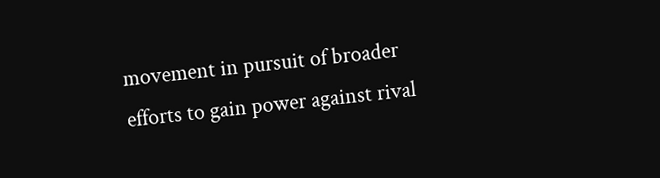movement in pursuit of broader efforts to gain power against rival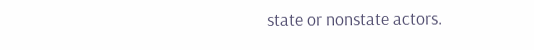state or nonstate actors.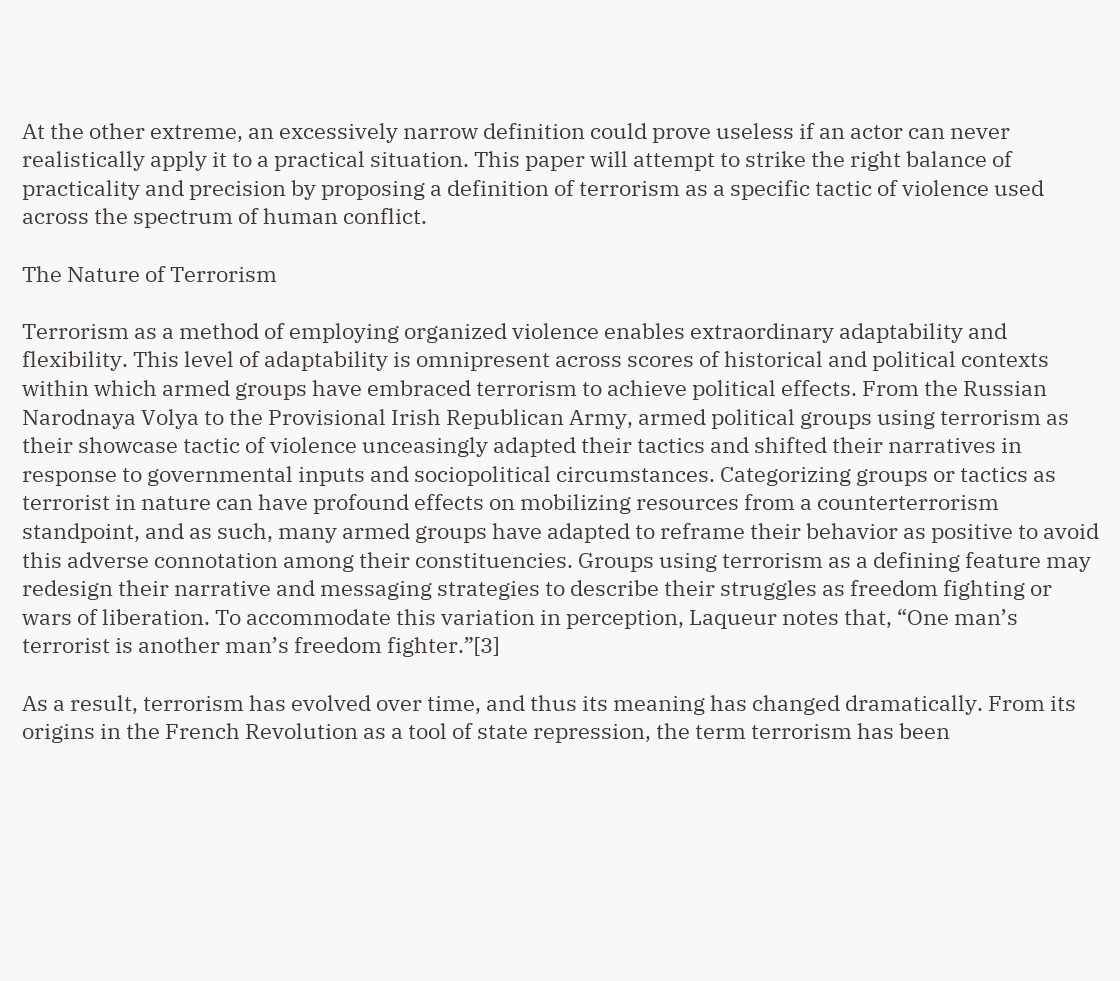At the other extreme, an excessively narrow definition could prove useless if an actor can never realistically apply it to a practical situation. This paper will attempt to strike the right balance of practicality and precision by proposing a definition of terrorism as a specific tactic of violence used across the spectrum of human conflict.

The Nature of Terrorism

Terrorism as a method of employing organized violence enables extraordinary adaptability and flexibility. This level of adaptability is omnipresent across scores of historical and political contexts within which armed groups have embraced terrorism to achieve political effects. From the Russian Narodnaya Volya to the Provisional Irish Republican Army, armed political groups using terrorism as their showcase tactic of violence unceasingly adapted their tactics and shifted their narratives in response to governmental inputs and sociopolitical circumstances. Categorizing groups or tactics as terrorist in nature can have profound effects on mobilizing resources from a counterterrorism standpoint, and as such, many armed groups have adapted to reframe their behavior as positive to avoid this adverse connotation among their constituencies. Groups using terrorism as a defining feature may redesign their narrative and messaging strategies to describe their struggles as freedom fighting or wars of liberation. To accommodate this variation in perception, Laqueur notes that, “One man’s terrorist is another man’s freedom fighter.”[3]

As a result, terrorism has evolved over time, and thus its meaning has changed dramatically. From its origins in the French Revolution as a tool of state repression, the term terrorism has been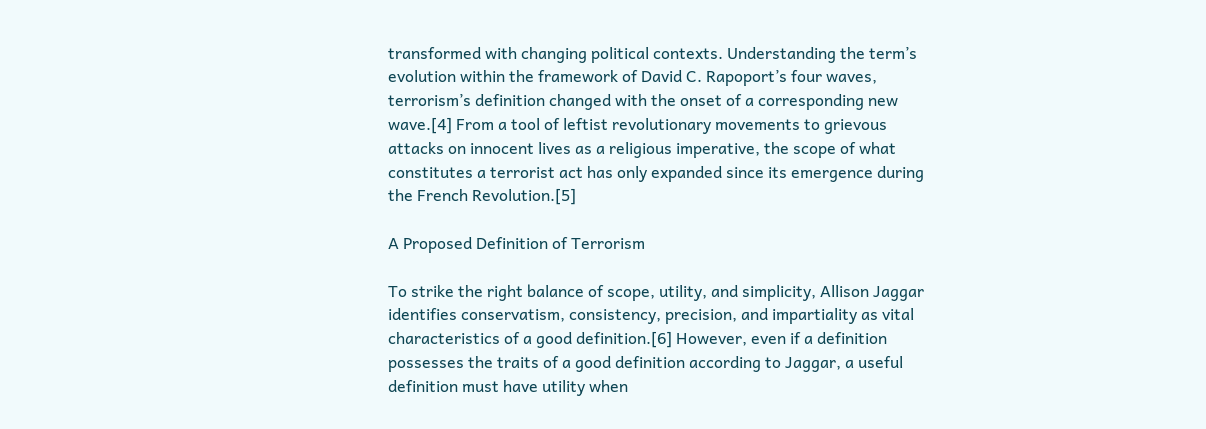transformed with changing political contexts. Understanding the term’s evolution within the framework of David C. Rapoport’s four waves, terrorism’s definition changed with the onset of a corresponding new wave.[4] From a tool of leftist revolutionary movements to grievous attacks on innocent lives as a religious imperative, the scope of what constitutes a terrorist act has only expanded since its emergence during the French Revolution.[5]

A Proposed Definition of Terrorism

To strike the right balance of scope, utility, and simplicity, Allison Jaggar identifies conservatism, consistency, precision, and impartiality as vital characteristics of a good definition.[6] However, even if a definition possesses the traits of a good definition according to Jaggar, a useful definition must have utility when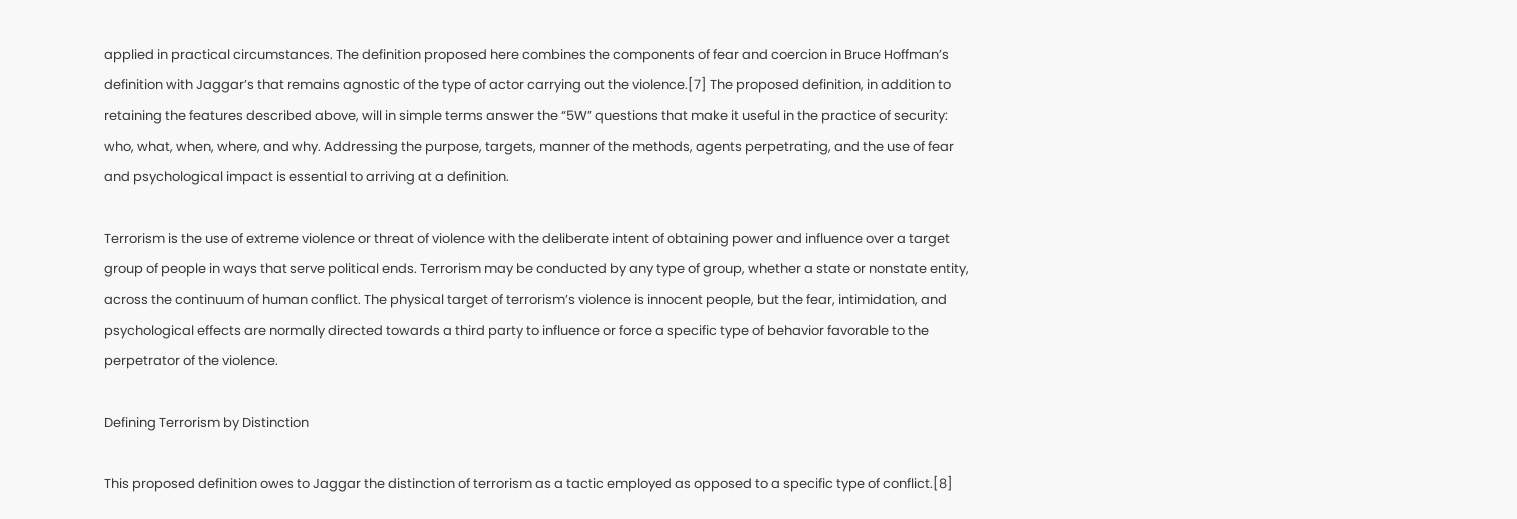applied in practical circumstances. The definition proposed here combines the components of fear and coercion in Bruce Hoffman’s definition with Jaggar’s that remains agnostic of the type of actor carrying out the violence.[7] The proposed definition, in addition to retaining the features described above, will in simple terms answer the “5W” questions that make it useful in the practice of security: who, what, when, where, and why. Addressing the purpose, targets, manner of the methods, agents perpetrating, and the use of fear and psychological impact is essential to arriving at a definition.

Terrorism is the use of extreme violence or threat of violence with the deliberate intent of obtaining power and influence over a target group of people in ways that serve political ends. Terrorism may be conducted by any type of group, whether a state or nonstate entity, across the continuum of human conflict. The physical target of terrorism’s violence is innocent people, but the fear, intimidation, and psychological effects are normally directed towards a third party to influence or force a specific type of behavior favorable to the perpetrator of the violence.

Defining Terrorism by Distinction

This proposed definition owes to Jaggar the distinction of terrorism as a tactic employed as opposed to a specific type of conflict.[8]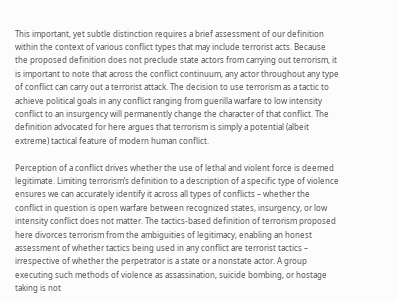This important, yet subtle distinction requires a brief assessment of our definition within the context of various conflict types that may include terrorist acts. Because the proposed definition does not preclude state actors from carrying out terrorism, it is important to note that across the conflict continuum, any actor throughout any type of conflict can carry out a terrorist attack. The decision to use terrorism as a tactic to achieve political goals in any conflict ranging from guerilla warfare to low intensity conflict to an insurgency will permanently change the character of that conflict. The definition advocated for here argues that terrorism is simply a potential (albeit extreme) tactical feature of modern human conflict.

Perception of a conflict drives whether the use of lethal and violent force is deemed legitimate. Limiting terrorism’s definition to a description of a specific type of violence ensures we can accurately identify it across all types of conflicts – whether the conflict in question is open warfare between recognized states, insurgency, or low intensity conflict does not matter. The tactics-based definition of terrorism proposed here divorces terrorism from the ambiguities of legitimacy, enabling an honest assessment of whether tactics being used in any conflict are terrorist tactics – irrespective of whether the perpetrator is a state or a nonstate actor. A group executing such methods of violence as assassination, suicide bombing, or hostage taking is not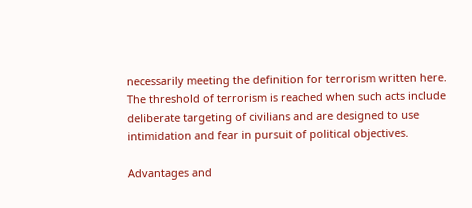necessarily meeting the definition for terrorism written here. The threshold of terrorism is reached when such acts include deliberate targeting of civilians and are designed to use intimidation and fear in pursuit of political objectives.

Advantages and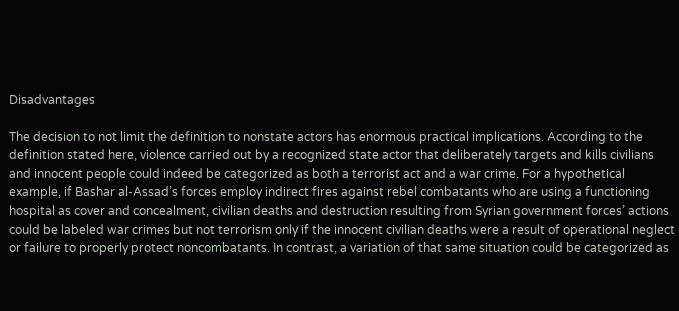Disadvantages

The decision to not limit the definition to nonstate actors has enormous practical implications. According to the definition stated here, violence carried out by a recognized state actor that deliberately targets and kills civilians and innocent people could indeed be categorized as both a terrorist act and a war crime. For a hypothetical example, if Bashar al-Assad’s forces employ indirect fires against rebel combatants who are using a functioning hospital as cover and concealment, civilian deaths and destruction resulting from Syrian government forces’ actions could be labeled war crimes but not terrorism only if the innocent civilian deaths were a result of operational neglect or failure to properly protect noncombatants. In contrast, a variation of that same situation could be categorized as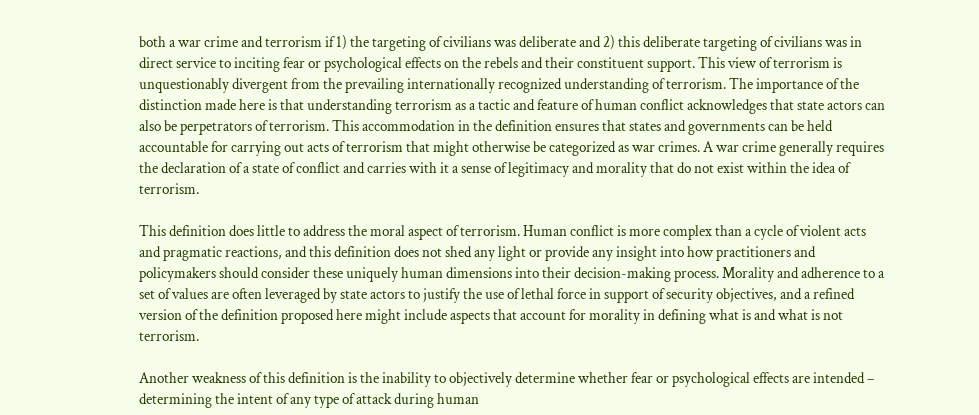both a war crime and terrorism if 1) the targeting of civilians was deliberate and 2) this deliberate targeting of civilians was in direct service to inciting fear or psychological effects on the rebels and their constituent support. This view of terrorism is unquestionably divergent from the prevailing internationally recognized understanding of terrorism. The importance of the distinction made here is that understanding terrorism as a tactic and feature of human conflict acknowledges that state actors can also be perpetrators of terrorism. This accommodation in the definition ensures that states and governments can be held accountable for carrying out acts of terrorism that might otherwise be categorized as war crimes. A war crime generally requires the declaration of a state of conflict and carries with it a sense of legitimacy and morality that do not exist within the idea of terrorism.

This definition does little to address the moral aspect of terrorism. Human conflict is more complex than a cycle of violent acts and pragmatic reactions, and this definition does not shed any light or provide any insight into how practitioners and policymakers should consider these uniquely human dimensions into their decision-making process. Morality and adherence to a set of values are often leveraged by state actors to justify the use of lethal force in support of security objectives, and a refined version of the definition proposed here might include aspects that account for morality in defining what is and what is not terrorism.

Another weakness of this definition is the inability to objectively determine whether fear or psychological effects are intended – determining the intent of any type of attack during human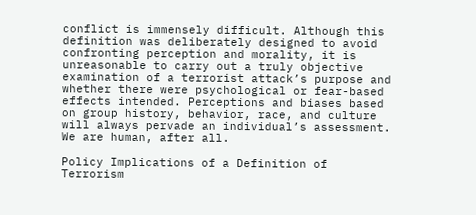conflict is immensely difficult. Although this definition was deliberately designed to avoid confronting perception and morality, it is unreasonable to carry out a truly objective examination of a terrorist attack’s purpose and whether there were psychological or fear-based effects intended. Perceptions and biases based on group history, behavior, race, and culture will always pervade an individual’s assessment.  We are human, after all.

Policy Implications of a Definition of Terrorism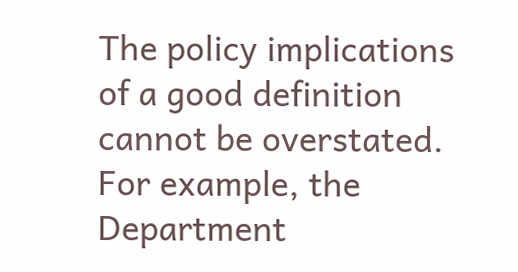The policy implications of a good definition cannot be overstated. For example, the Department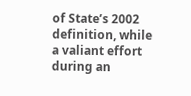of State’s 2002 definition, while a valiant effort during an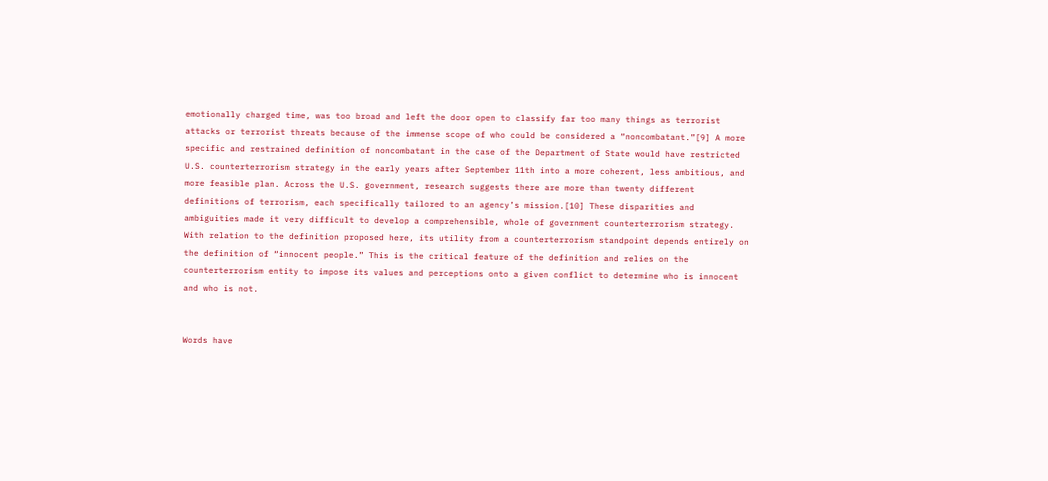emotionally charged time, was too broad and left the door open to classify far too many things as terrorist attacks or terrorist threats because of the immense scope of who could be considered a “noncombatant.”[9] A more specific and restrained definition of noncombatant in the case of the Department of State would have restricted U.S. counterterrorism strategy in the early years after September 11th into a more coherent, less ambitious, and more feasible plan. Across the U.S. government, research suggests there are more than twenty different definitions of terrorism, each specifically tailored to an agency’s mission.[10] These disparities and ambiguities made it very difficult to develop a comprehensible, whole of government counterterrorism strategy. With relation to the definition proposed here, its utility from a counterterrorism standpoint depends entirely on the definition of “innocent people.” This is the critical feature of the definition and relies on the counterterrorism entity to impose its values and perceptions onto a given conflict to determine who is innocent and who is not.


Words have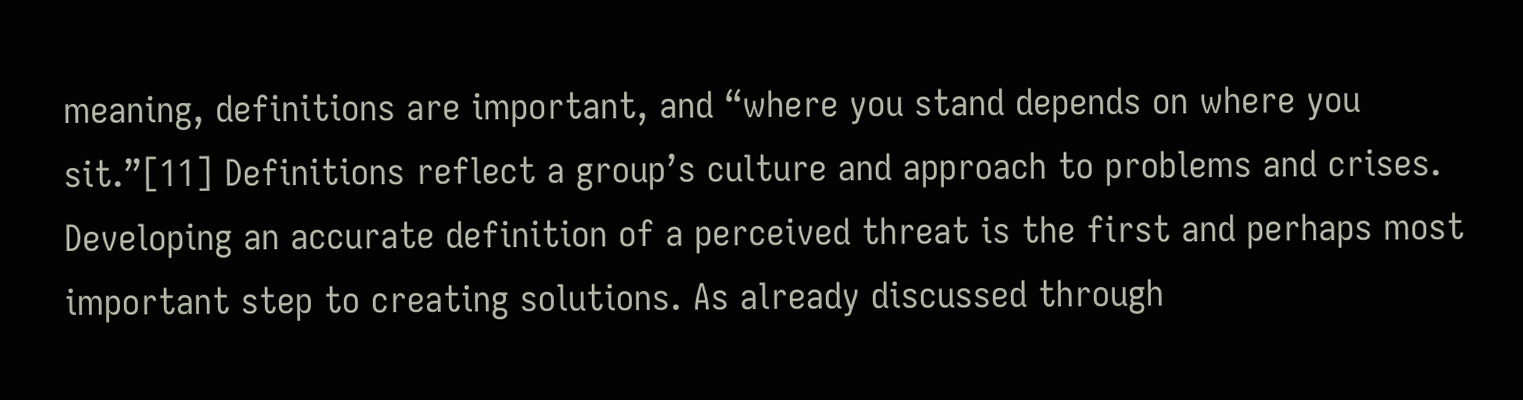meaning, definitions are important, and “where you stand depends on where you sit.”[11] Definitions reflect a group’s culture and approach to problems and crises. Developing an accurate definition of a perceived threat is the first and perhaps most important step to creating solutions. As already discussed through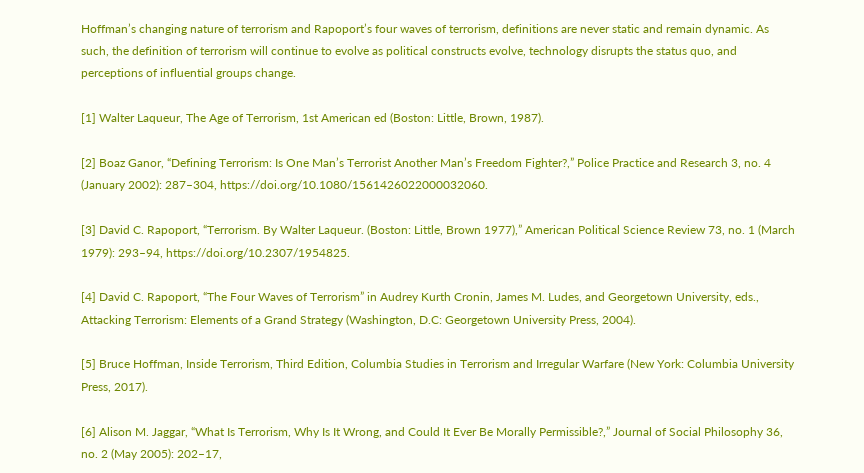Hoffman’s changing nature of terrorism and Rapoport’s four waves of terrorism, definitions are never static and remain dynamic. As such, the definition of terrorism will continue to evolve as political constructs evolve, technology disrupts the status quo, and perceptions of influential groups change.

[1] Walter Laqueur, The Age of Terrorism, 1st American ed (Boston: Little, Brown, 1987).

[2] Boaz Ganor, “Defining Terrorism: Is One Man’s Terrorist Another Man’s Freedom Fighter?,” Police Practice and Research 3, no. 4 (January 2002): 287–304, https://doi.org/10.1080/1561426022000032060.

[3] David C. Rapoport, “Terrorism. By Walter Laqueur. (Boston: Little, Brown 1977),” American Political Science Review 73, no. 1 (March 1979): 293–94, https://doi.org/10.2307/1954825.

[4] David C. Rapoport, “The Four Waves of Terrorism” in Audrey Kurth Cronin, James M. Ludes, and Georgetown University, eds., Attacking Terrorism: Elements of a Grand Strategy (Washington, D.C: Georgetown University Press, 2004).

[5] Bruce Hoffman, Inside Terrorism, Third Edition, Columbia Studies in Terrorism and Irregular Warfare (New York: Columbia University Press, 2017).

[6] Alison M. Jaggar, “What Is Terrorism, Why Is It Wrong, and Could It Ever Be Morally Permissible?,” Journal of Social Philosophy 36, no. 2 (May 2005): 202–17,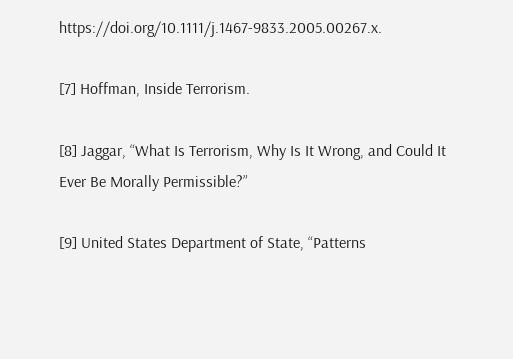https://doi.org/10.1111/j.1467-9833.2005.00267.x.

[7] Hoffman, Inside Terrorism.

[8] Jaggar, “What Is Terrorism, Why Is It Wrong, and Could It Ever Be Morally Permissible?”

[9] United States Department of State, “Patterns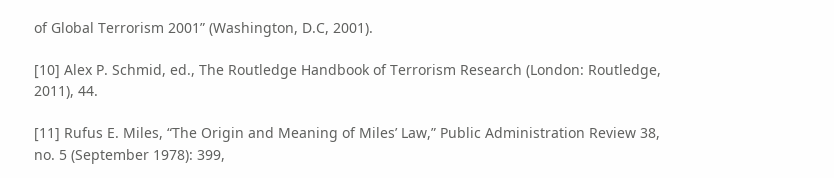of Global Terrorism 2001” (Washington, D.C, 2001).

[10] Alex P. Schmid, ed., The Routledge Handbook of Terrorism Research (London: Routledge, 2011), 44.

[11] Rufus E. Miles, “The Origin and Meaning of Miles’ Law,” Public Administration Review 38, no. 5 (September 1978): 399,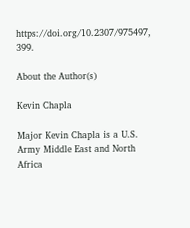https://doi.org/10.2307/975497, 399.

About the Author(s)

Kevin Chapla

Major Kevin Chapla is a U.S. Army Middle East and North Africa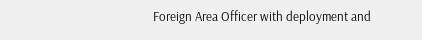Foreign Area Officer with deployment and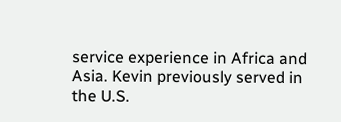service experience in Africa and Asia. Kevin previously served in the U.S.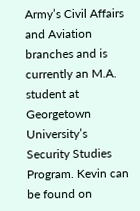Army’s Civil Affairs and Aviation branches and is currently an M.A. student at Georgetown University’s Security Studies Program. Kevin can be found on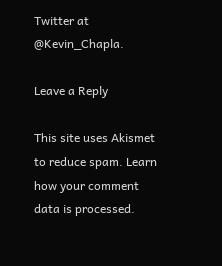Twitter at @Kevin_Chapla.

Leave a Reply

This site uses Akismet to reduce spam. Learn how your comment data is processed.